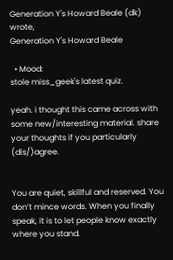Generation Y's Howard Beale (dk) wrote,
Generation Y's Howard Beale

  • Mood:
stole miss_geek's latest quiz.

yeah. i thought this came across with some new/interesting material. share your thoughts if you particularly (dis/)agree.


You are quiet, skillful and reserved. You don’t mince words. When you finally speak, it is to let people know exactly where you stand.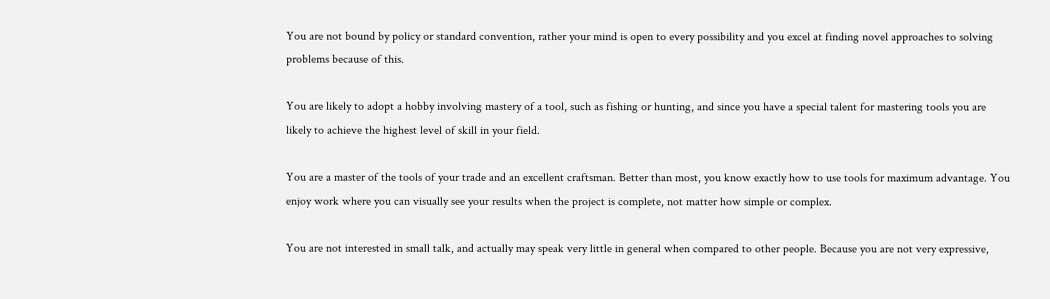You are not bound by policy or standard convention, rather your mind is open to every possibility and you excel at finding novel approaches to solving problems because of this.

You are likely to adopt a hobby involving mastery of a tool, such as fishing or hunting, and since you have a special talent for mastering tools you are likely to achieve the highest level of skill in your field.

You are a master of the tools of your trade and an excellent craftsman. Better than most, you know exactly how to use tools for maximum advantage. You enjoy work where you can visually see your results when the project is complete, not matter how simple or complex.

You are not interested in small talk, and actually may speak very little in general when compared to other people. Because you are not very expressive,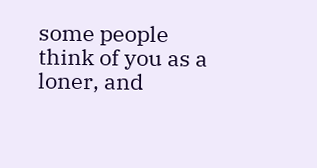some people think of you as a loner, and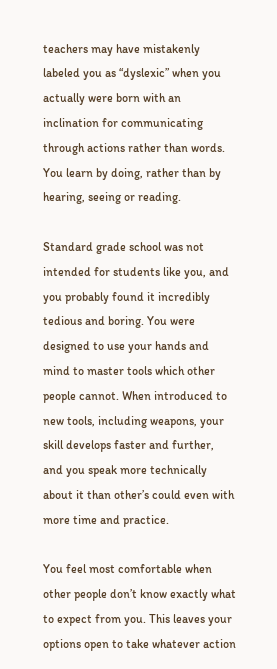teachers may have mistakenly labeled you as “dyslexic” when you actually were born with an inclination for communicating through actions rather than words. You learn by doing, rather than by hearing, seeing or reading.

Standard grade school was not intended for students like you, and you probably found it incredibly tedious and boring. You were designed to use your hands and mind to master tools which other people cannot. When introduced to new tools, including weapons, your skill develops faster and further, and you speak more technically about it than other’s could even with more time and practice.

You feel most comfortable when other people don’t know exactly what to expect from you. This leaves your options open to take whatever action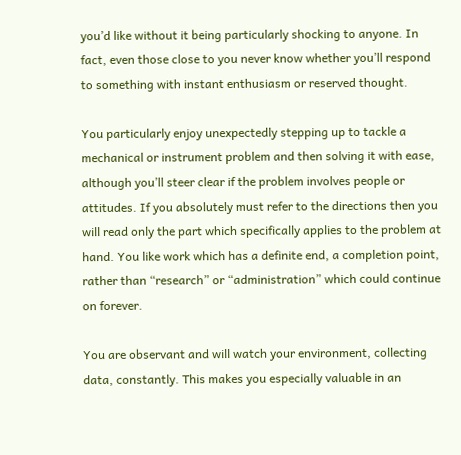you’d like without it being particularly shocking to anyone. In fact, even those close to you never know whether you’ll respond to something with instant enthusiasm or reserved thought.

You particularly enjoy unexpectedly stepping up to tackle a mechanical or instrument problem and then solving it with ease, although you’ll steer clear if the problem involves people or attitudes. If you absolutely must refer to the directions then you will read only the part which specifically applies to the problem at hand. You like work which has a definite end, a completion point, rather than “research” or “administration” which could continue on forever.

You are observant and will watch your environment, collecting data, constantly. This makes you especially valuable in an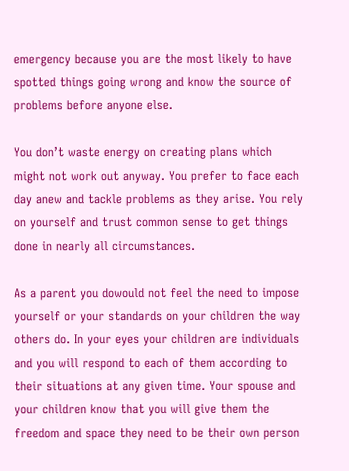emergency because you are the most likely to have spotted things going wrong and know the source of problems before anyone else.

You don’t waste energy on creating plans which might not work out anyway. You prefer to face each day anew and tackle problems as they arise. You rely on yourself and trust common sense to get things done in nearly all circumstances.

As a parent you dowould not feel the need to impose yourself or your standards on your children the way others do. In your eyes your children are individuals and you will respond to each of them according to their situations at any given time. Your spouse and your children know that you will give them the freedom and space they need to be their own person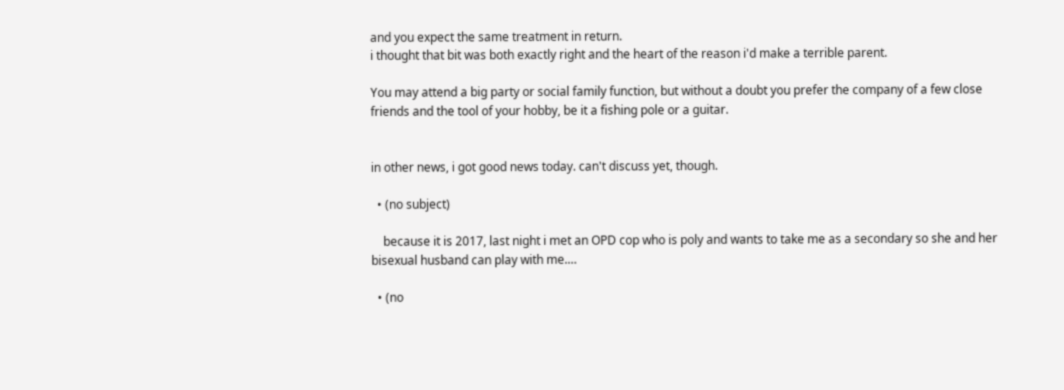and you expect the same treatment in return.
i thought that bit was both exactly right and the heart of the reason i'd make a terrible parent.

You may attend a big party or social family function, but without a doubt you prefer the company of a few close friends and the tool of your hobby, be it a fishing pole or a guitar.


in other news, i got good news today. can't discuss yet, though.

  • (no subject)

    because it is 2017, last night i met an OPD cop who is poly and wants to take me as a secondary so she and her bisexual husband can play with me.…

  • (no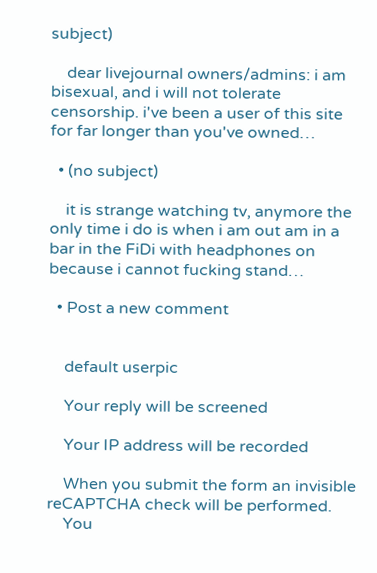subject)

    dear livejournal owners/admins: i am bisexual, and i will not tolerate censorship. i've been a user of this site for far longer than you've owned…

  • (no subject)

    it is strange watching tv, anymore the only time i do is when i am out am in a bar in the FiDi with headphones on because i cannot fucking stand…

  • Post a new comment


    default userpic

    Your reply will be screened

    Your IP address will be recorded

    When you submit the form an invisible reCAPTCHA check will be performed.
    You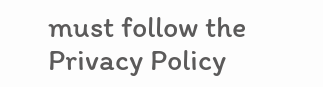must follow the Privacy Policy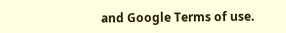and Google Terms of use.